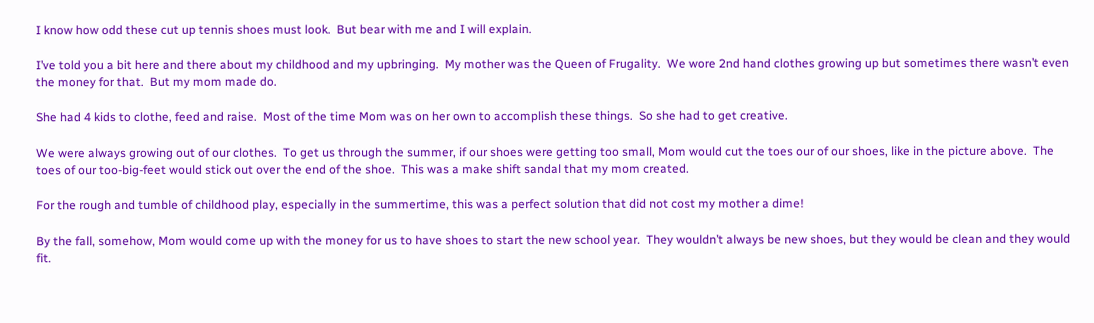I know how odd these cut up tennis shoes must look.  But bear with me and I will explain.

I’ve told you a bit here and there about my childhood and my upbringing.  My mother was the Queen of Frugality.  We wore 2nd hand clothes growing up but sometimes there wasn’t even the money for that.  But my mom made do.

She had 4 kids to clothe, feed and raise.  Most of the time Mom was on her own to accomplish these things.  So she had to get creative.

We were always growing out of our clothes.  To get us through the summer, if our shoes were getting too small, Mom would cut the toes our of our shoes, like in the picture above.  The toes of our too-big-feet would stick out over the end of the shoe.  This was a make shift sandal that my mom created.

For the rough and tumble of childhood play, especially in the summertime, this was a perfect solution that did not cost my mother a dime!

By the fall, somehow, Mom would come up with the money for us to have shoes to start the new school year.  They wouldn’t always be new shoes, but they would be clean and they would fit.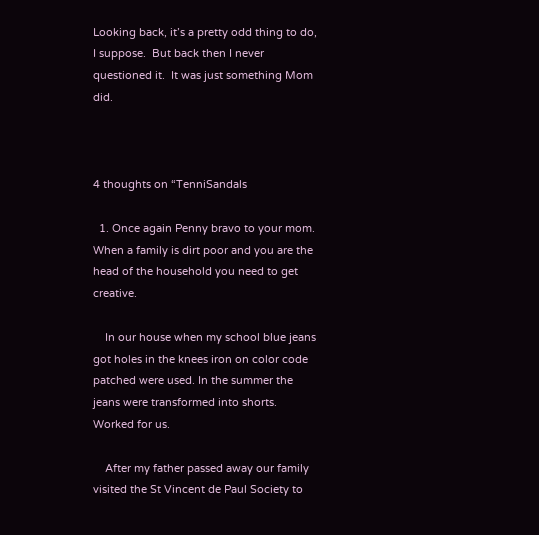Looking back, it’s a pretty odd thing to do, I suppose.  But back then I never questioned it.  It was just something Mom did.



4 thoughts on “TenniSandals

  1. Once again Penny bravo to your mom. When a family is dirt poor and you are the head of the household you need to get creative.

    In our house when my school blue jeans got holes in the knees iron on color code patched were used. In the summer the jeans were transformed into shorts. Worked for us.

    After my father passed away our family visited the St Vincent de Paul Society to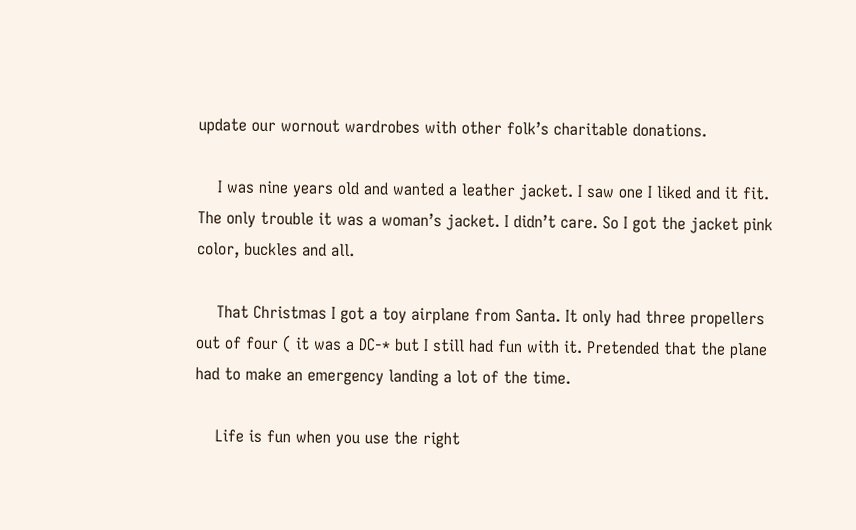update our wornout wardrobes with other folk’s charitable donations.

    I was nine years old and wanted a leather jacket. I saw one I liked and it fit. The only trouble it was a woman’s jacket. I didn’t care. So I got the jacket pink color, buckles and all.

    That Christmas I got a toy airplane from Santa. It only had three propellers out of four ( it was a DC-* but I still had fun with it. Pretended that the plane had to make an emergency landing a lot of the time.

    Life is fun when you use the right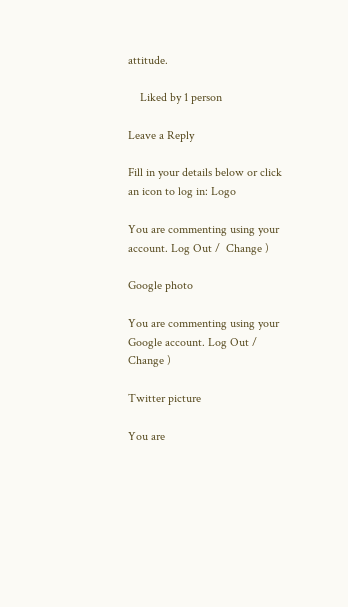attitude.

    Liked by 1 person

Leave a Reply

Fill in your details below or click an icon to log in: Logo

You are commenting using your account. Log Out /  Change )

Google photo

You are commenting using your Google account. Log Out /  Change )

Twitter picture

You are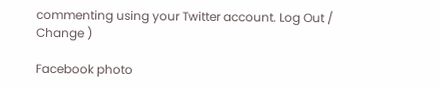commenting using your Twitter account. Log Out /  Change )

Facebook photo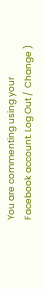You are commenting using your Facebook account. Log Out /  Change )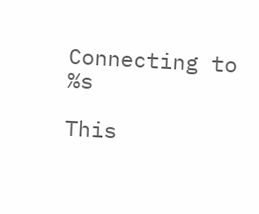Connecting to %s

This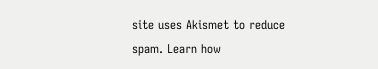site uses Akismet to reduce spam. Learn how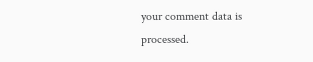your comment data is processed.